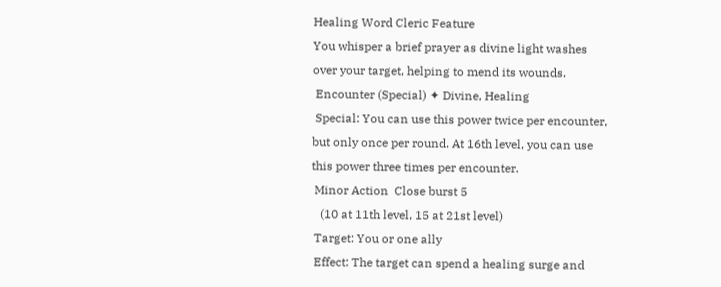Healing Word Cleric Feature
You whisper a brief prayer as divine light washes over your target, helping to mend its wounds.
 Encounter (Special) ✦ Divine, Healing
 Special: You can use this power twice per encounter, but only once per round. At 16th level, you can use this power three times per encounter.
 Minor Action  Close burst 5
   (10 at 11th level, 15 at 21st level)
 Target: You or one ally
 Effect: The target can spend a healing surge and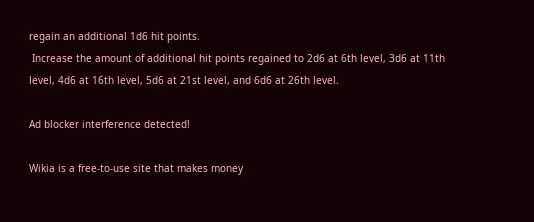regain an additional 1d6 hit points.
 Increase the amount of additional hit points regained to 2d6 at 6th level, 3d6 at 11th level, 4d6 at 16th level, 5d6 at 21st level, and 6d6 at 26th level.

Ad blocker interference detected!

Wikia is a free-to-use site that makes money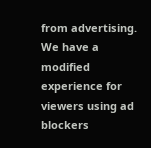from advertising. We have a modified experience for viewers using ad blockers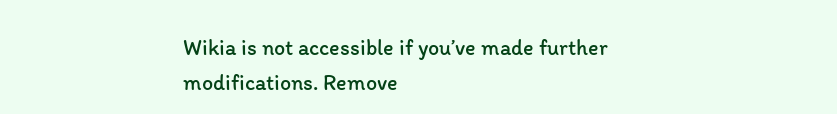Wikia is not accessible if you’ve made further modifications. Remove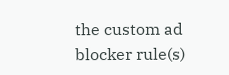the custom ad blocker rule(s)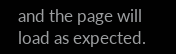and the page will load as expected.